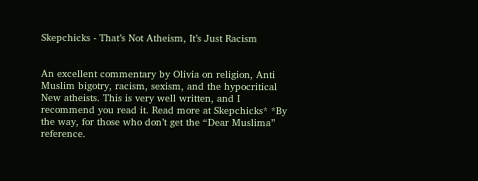Skepchicks - That’s Not Atheism, It’s Just Racism


An excellent commentary by Olivia on religion, Anti Muslim bigotry, racism, sexism, and the hypocritical New atheists. This is very well written, and I recommend you read it. Read more at Skepchicks* *By the way, for those who don’t get the “Dear Muslima” reference.